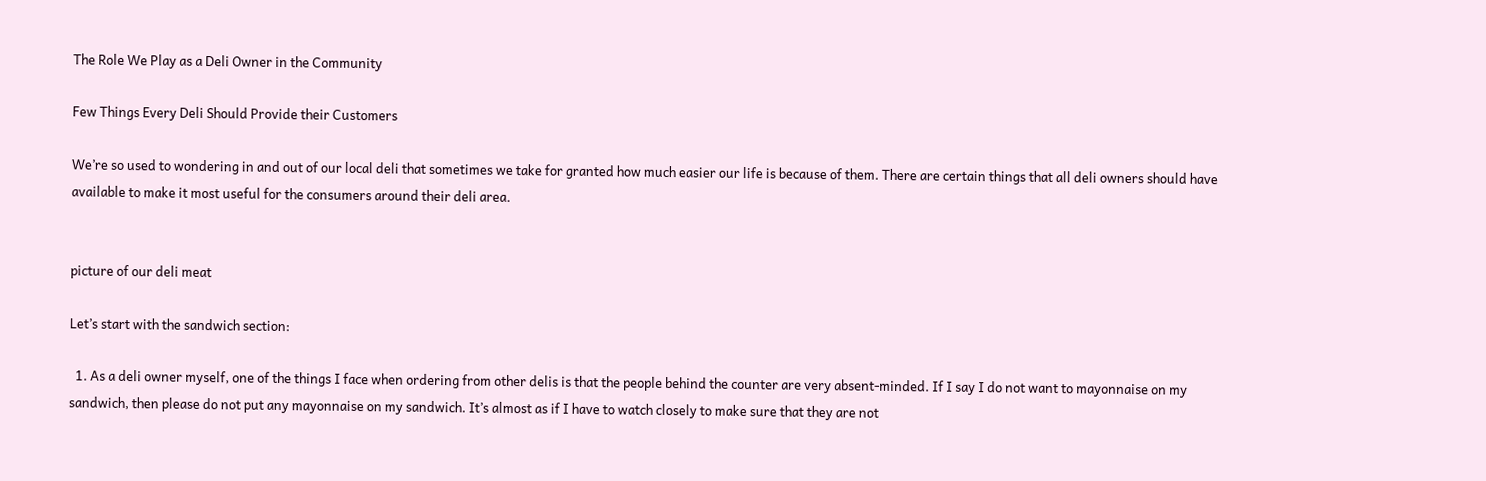The Role We Play as a Deli Owner in the Community

Few Things Every Deli Should Provide their Customers

We’re so used to wondering in and out of our local deli that sometimes we take for granted how much easier our life is because of them. There are certain things that all deli owners should have available to make it most useful for the consumers around their deli area.


picture of our deli meat

Let’s start with the sandwich section:

  1. As a deli owner myself, one of the things I face when ordering from other delis is that the people behind the counter are very absent-minded. If I say I do not want to mayonnaise on my sandwich, then please do not put any mayonnaise on my sandwich. It’s almost as if I have to watch closely to make sure that they are not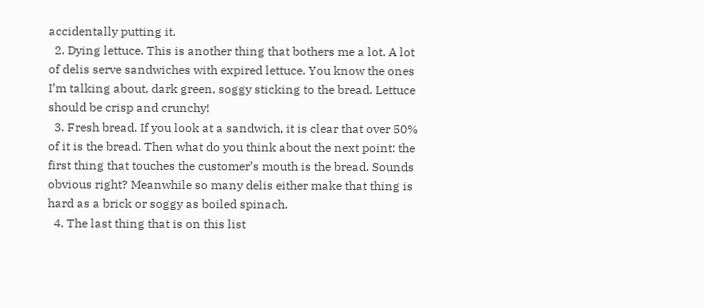accidentally putting it.
  2. Dying lettuce. This is another thing that bothers me a lot. A lot of delis serve sandwiches with expired lettuce. You know the ones I’m talking about, dark green, soggy sticking to the bread. Lettuce should be crisp and crunchy!
  3. Fresh bread. If you look at a sandwich, it is clear that over 50% of it is the bread. Then what do you think about the next point: the first thing that touches the customer’s mouth is the bread. Sounds obvious right? Meanwhile so many delis either make that thing is hard as a brick or soggy as boiled spinach.
  4. The last thing that is on this list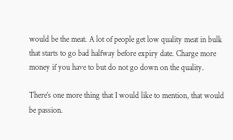would be the meat. A lot of people get low quality meat in bulk that starts to go bad halfway before expiry date. Charge more money if you have to but do not go down on the quality.

There’s one more thing that I would like to mention, that would be passion.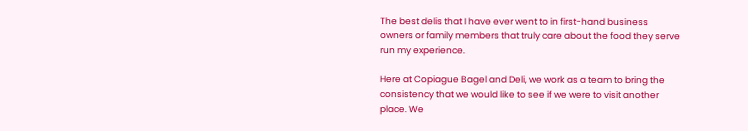The best delis that I have ever went to in first-hand business owners or family members that truly care about the food they serve run my experience.

Here at Copiague Bagel and Deli, we work as a team to bring the consistency that we would like to see if we were to visit another place. We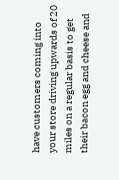have customers coming into your store driving upwards of 20 miles on a regular basis to get their bacon egg and cheese and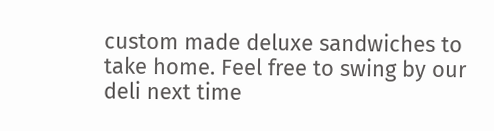custom made deluxe sandwiches to take home. Feel free to swing by our deli next time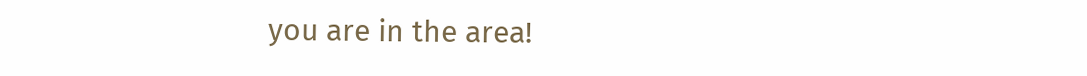you are in the area!